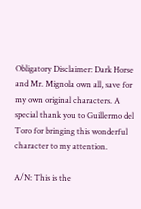Obligatory Disclaimer: Dark Horse and Mr. Mignola own all, save for my own original characters. A special thank you to Guillermo del Toro for bringing this wonderful character to my attention.

A/N: This is the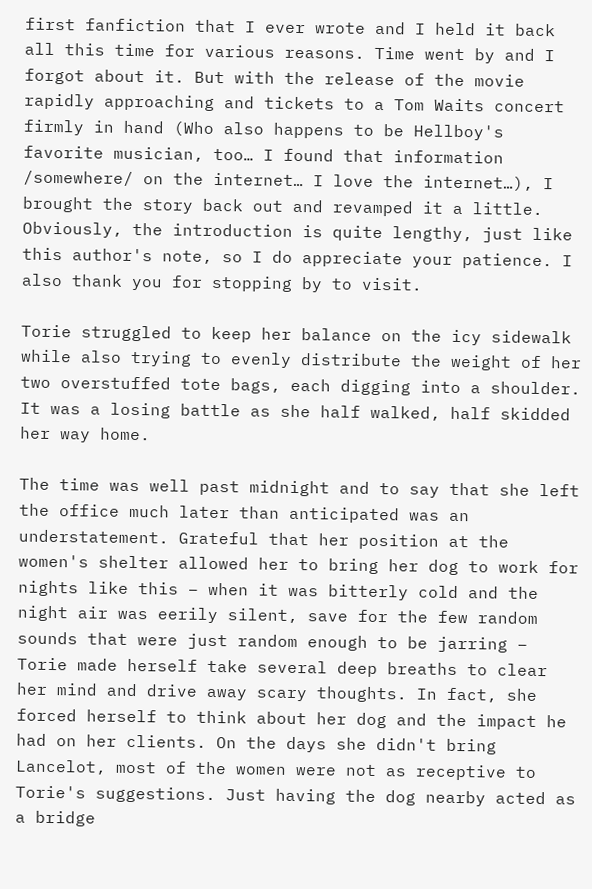first fanfiction that I ever wrote and I held it back all this time for various reasons. Time went by and I forgot about it. But with the release of the movie rapidly approaching and tickets to a Tom Waits concert firmly in hand (Who also happens to be Hellboy's favorite musician, too… I found that information /somewhere/ on the internet… I love the internet…), I brought the story back out and revamped it a little. Obviously, the introduction is quite lengthy, just like this author's note, so I do appreciate your patience. I also thank you for stopping by to visit.

Torie struggled to keep her balance on the icy sidewalk while also trying to evenly distribute the weight of her two overstuffed tote bags, each digging into a shoulder. It was a losing battle as she half walked, half skidded her way home.

The time was well past midnight and to say that she left the office much later than anticipated was an understatement. Grateful that her position at the women's shelter allowed her to bring her dog to work for nights like this – when it was bitterly cold and the night air was eerily silent, save for the few random sounds that were just random enough to be jarring – Torie made herself take several deep breaths to clear her mind and drive away scary thoughts. In fact, she forced herself to think about her dog and the impact he had on her clients. On the days she didn't bring Lancelot, most of the women were not as receptive to Torie's suggestions. Just having the dog nearby acted as a bridge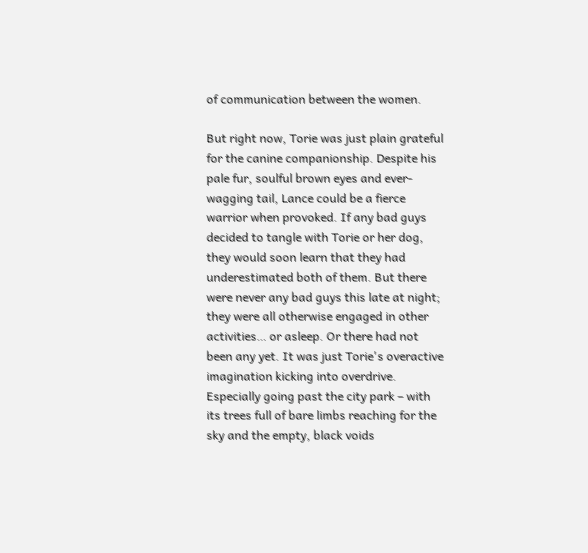of communication between the women.

But right now, Torie was just plain grateful for the canine companionship. Despite his pale fur, soulful brown eyes and ever-wagging tail, Lance could be a fierce warrior when provoked. If any bad guys decided to tangle with Torie or her dog, they would soon learn that they had underestimated both of them. But there were never any bad guys this late at night; they were all otherwise engaged in other activities… or asleep. Or there had not been any yet. It was just Torie's overactive imagination kicking into overdrive. Especially going past the city park – with its trees full of bare limbs reaching for the sky and the empty, black voids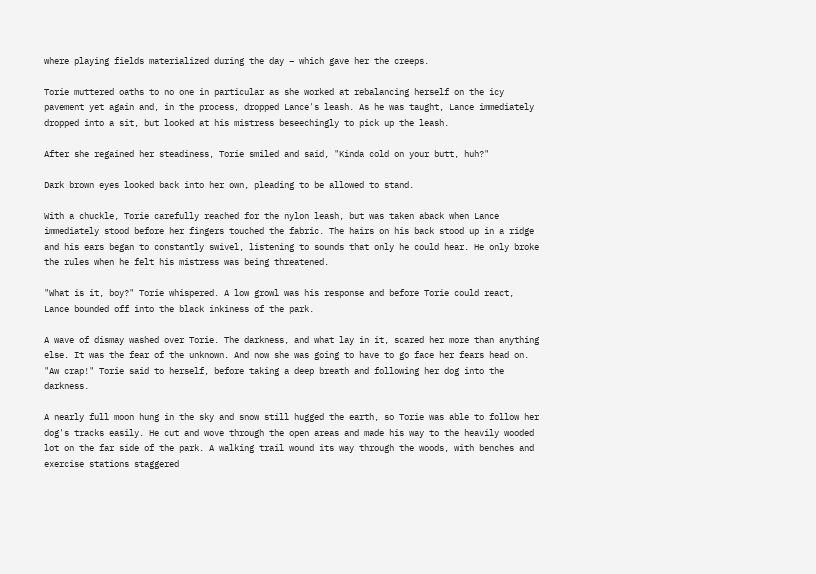where playing fields materialized during the day – which gave her the creeps.

Torie muttered oaths to no one in particular as she worked at rebalancing herself on the icy pavement yet again and, in the process, dropped Lance's leash. As he was taught, Lance immediately dropped into a sit, but looked at his mistress beseechingly to pick up the leash.

After she regained her steadiness, Torie smiled and said, "Kinda cold on your butt, huh?"

Dark brown eyes looked back into her own, pleading to be allowed to stand.

With a chuckle, Torie carefully reached for the nylon leash, but was taken aback when Lance immediately stood before her fingers touched the fabric. The hairs on his back stood up in a ridge and his ears began to constantly swivel, listening to sounds that only he could hear. He only broke the rules when he felt his mistress was being threatened.

"What is it, boy?" Torie whispered. A low growl was his response and before Torie could react, Lance bounded off into the black inkiness of the park.

A wave of dismay washed over Torie. The darkness, and what lay in it, scared her more than anything else. It was the fear of the unknown. And now she was going to have to go face her fears head on. "Aw crap!" Torie said to herself, before taking a deep breath and following her dog into the darkness.

A nearly full moon hung in the sky and snow still hugged the earth, so Torie was able to follow her dog's tracks easily. He cut and wove through the open areas and made his way to the heavily wooded lot on the far side of the park. A walking trail wound its way through the woods, with benches and exercise stations staggered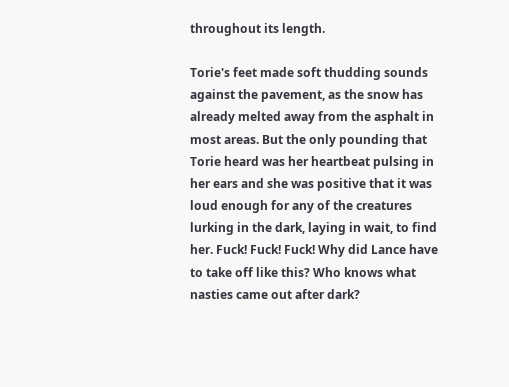throughout its length.

Torie's feet made soft thudding sounds against the pavement, as the snow has already melted away from the asphalt in most areas. But the only pounding that Torie heard was her heartbeat pulsing in her ears and she was positive that it was loud enough for any of the creatures lurking in the dark, laying in wait, to find her. Fuck! Fuck! Fuck! Why did Lance have to take off like this? Who knows what nasties came out after dark?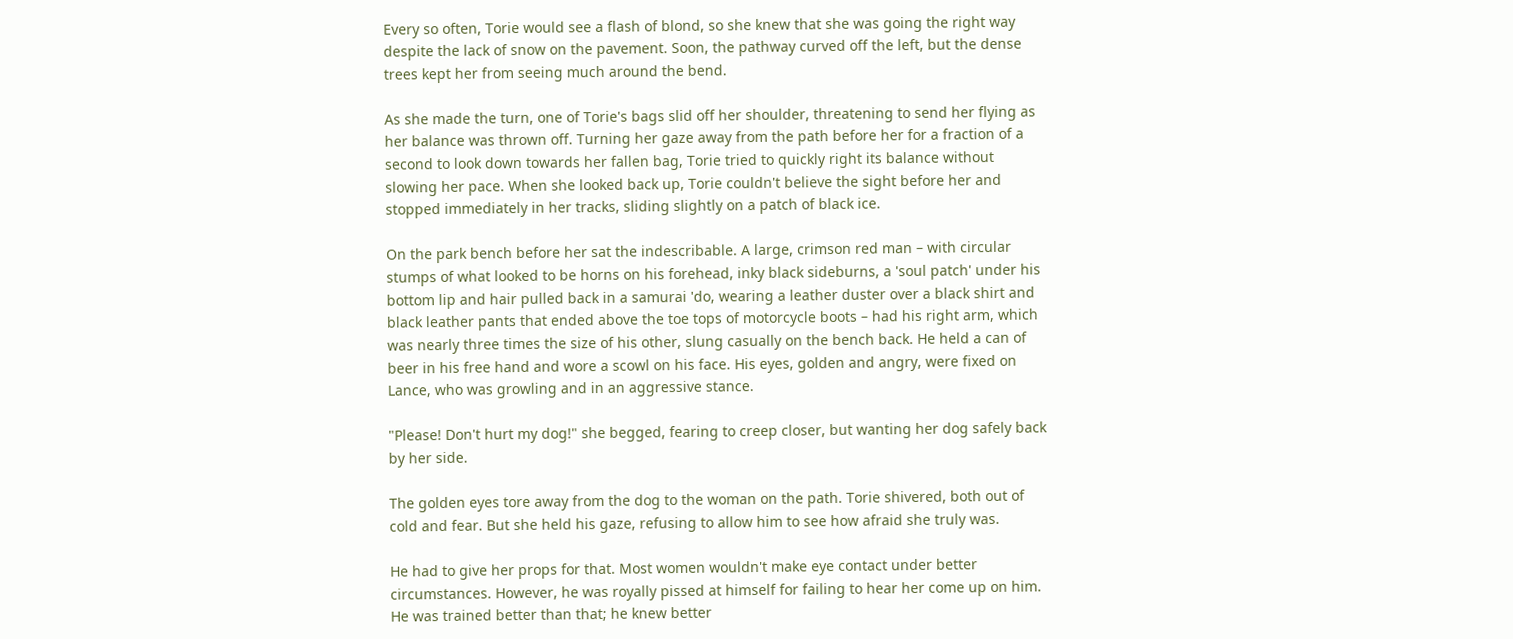Every so often, Torie would see a flash of blond, so she knew that she was going the right way despite the lack of snow on the pavement. Soon, the pathway curved off the left, but the dense trees kept her from seeing much around the bend.

As she made the turn, one of Torie's bags slid off her shoulder, threatening to send her flying as her balance was thrown off. Turning her gaze away from the path before her for a fraction of a second to look down towards her fallen bag, Torie tried to quickly right its balance without slowing her pace. When she looked back up, Torie couldn't believe the sight before her and stopped immediately in her tracks, sliding slightly on a patch of black ice.

On the park bench before her sat the indescribable. A large, crimson red man – with circular stumps of what looked to be horns on his forehead, inky black sideburns, a 'soul patch' under his bottom lip and hair pulled back in a samurai 'do, wearing a leather duster over a black shirt and black leather pants that ended above the toe tops of motorcycle boots – had his right arm, which was nearly three times the size of his other, slung casually on the bench back. He held a can of beer in his free hand and wore a scowl on his face. His eyes, golden and angry, were fixed on Lance, who was growling and in an aggressive stance.

"Please! Don't hurt my dog!" she begged, fearing to creep closer, but wanting her dog safely back by her side.

The golden eyes tore away from the dog to the woman on the path. Torie shivered, both out of cold and fear. But she held his gaze, refusing to allow him to see how afraid she truly was.

He had to give her props for that. Most women wouldn't make eye contact under better circumstances. However, he was royally pissed at himself for failing to hear her come up on him. He was trained better than that; he knew better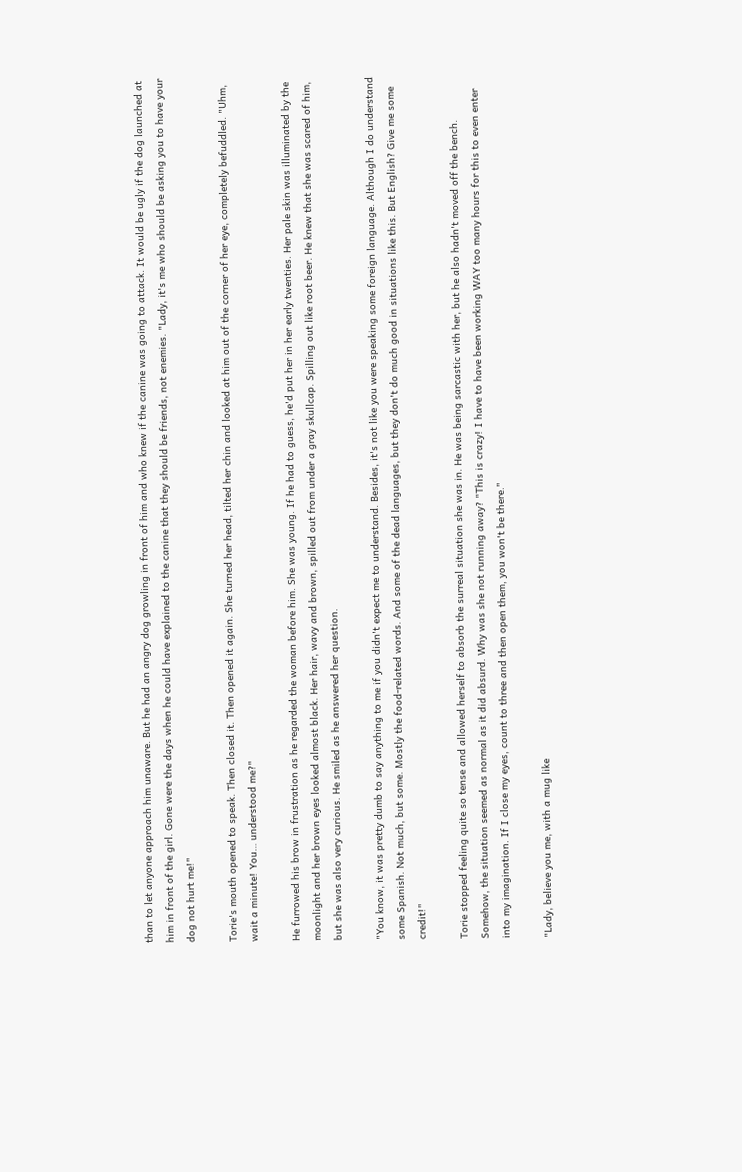than to let anyone approach him unaware. But he had an angry dog growling in front of him and who knew if the canine was going to attack. It would be ugly if the dog launched at him in front of the girl. Gone were the days when he could have explained to the canine that they should be friends, not enemies. "Lady, it's me who should be asking you to have your dog not hurt me!"

Torie's mouth opened to speak. Then closed it. Then opened it again. She turned her head, tilted her chin and looked at him out of the corner of her eye, completely befuddled. "Uhm, wait a minute! You… understood me?"

He furrowed his brow in frustration as he regarded the woman before him. She was young. If he had to guess, he'd put her in her early twenties. Her pale skin was illuminated by the moonlight and her brown eyes looked almost black. Her hair, wavy and brown, spilled out from under a gray skullcap. Spilling out like root beer. He knew that she was scared of him, but she was also very curious. He smiled as he answered her question.

"You know, it was pretty dumb to say anything to me if you didn't expect me to understand. Besides, it's not like you were speaking some foreign language. Although I do understand some Spanish. Not much, but some. Mostly the food-related words. And some of the dead languages, but they don't do much good in situations like this. But English? Give me some credit!"

Torie stopped feeling quite so tense and allowed herself to absorb the surreal situation she was in. He was being sarcastic with her, but he also hadn't moved off the bench. Somehow, the situation seemed as normal as it did absurd. Why was she not running away? "This is crazy! I have to have been working WAY too many hours for this to even enter into my imagination. If I close my eyes, count to three and then open them, you won't be there."

"Lady, believe you me, with a mug like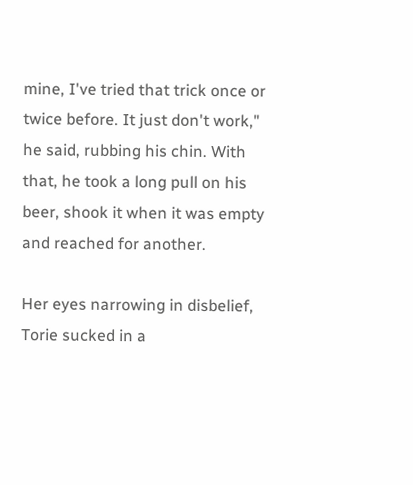mine, I've tried that trick once or twice before. It just don't work," he said, rubbing his chin. With that, he took a long pull on his beer, shook it when it was empty and reached for another.

Her eyes narrowing in disbelief, Torie sucked in a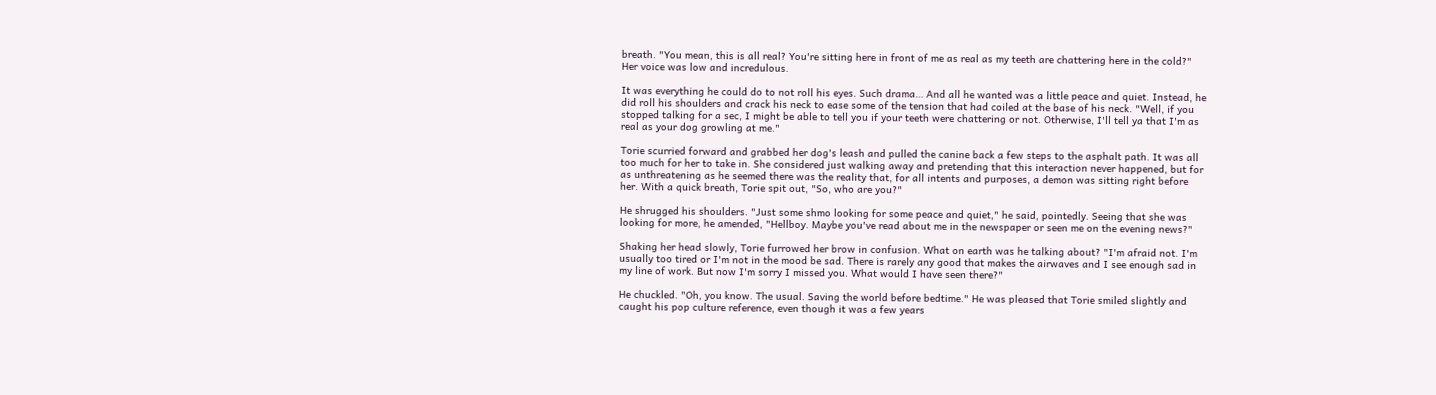breath. "You mean, this is all real? You're sitting here in front of me as real as my teeth are chattering here in the cold?" Her voice was low and incredulous.

It was everything he could do to not roll his eyes. Such drama… And all he wanted was a little peace and quiet. Instead, he did roll his shoulders and crack his neck to ease some of the tension that had coiled at the base of his neck. "Well, if you stopped talking for a sec, I might be able to tell you if your teeth were chattering or not. Otherwise, I'll tell ya that I'm as real as your dog growling at me."

Torie scurried forward and grabbed her dog's leash and pulled the canine back a few steps to the asphalt path. It was all too much for her to take in. She considered just walking away and pretending that this interaction never happened, but for as unthreatening as he seemed there was the reality that, for all intents and purposes, a demon was sitting right before her. With a quick breath, Torie spit out, "So, who are you?"

He shrugged his shoulders. "Just some shmo looking for some peace and quiet," he said, pointedly. Seeing that she was looking for more, he amended, "Hellboy. Maybe you've read about me in the newspaper or seen me on the evening news?"

Shaking her head slowly, Torie furrowed her brow in confusion. What on earth was he talking about? "I'm afraid not. I'm usually too tired or I'm not in the mood be sad. There is rarely any good that makes the airwaves and I see enough sad in my line of work. But now I'm sorry I missed you. What would I have seen there?"

He chuckled. "Oh, you know. The usual. Saving the world before bedtime." He was pleased that Torie smiled slightly and caught his pop culture reference, even though it was a few years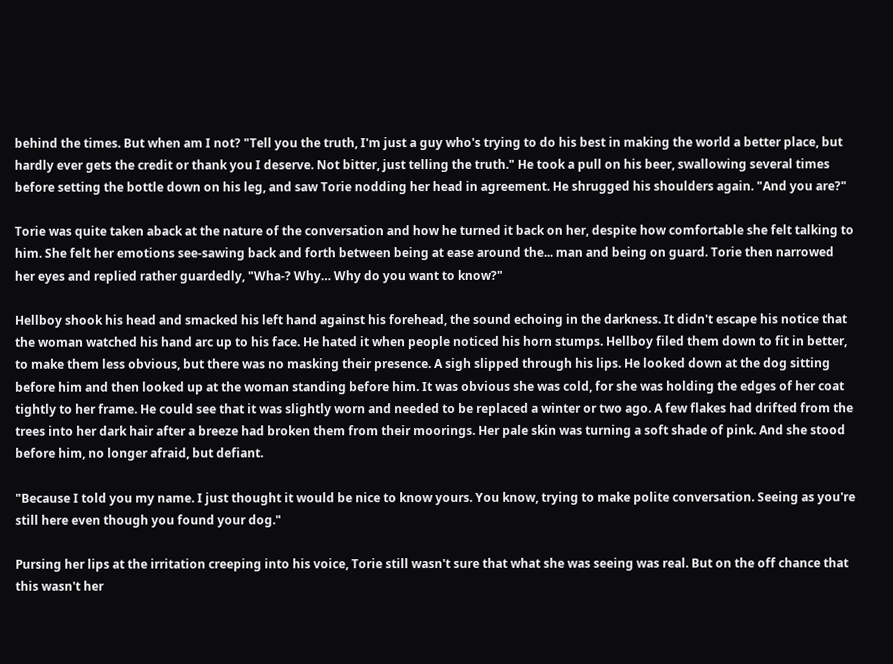behind the times. But when am I not? "Tell you the truth, I'm just a guy who's trying to do his best in making the world a better place, but hardly ever gets the credit or thank you I deserve. Not bitter, just telling the truth." He took a pull on his beer, swallowing several times before setting the bottle down on his leg, and saw Torie nodding her head in agreement. He shrugged his shoulders again. "And you are?"

Torie was quite taken aback at the nature of the conversation and how he turned it back on her, despite how comfortable she felt talking to him. She felt her emotions see-sawing back and forth between being at ease around the... man and being on guard. Torie then narrowed her eyes and replied rather guardedly, "Wha-? Why… Why do you want to know?"

Hellboy shook his head and smacked his left hand against his forehead, the sound echoing in the darkness. It didn't escape his notice that the woman watched his hand arc up to his face. He hated it when people noticed his horn stumps. Hellboy filed them down to fit in better, to make them less obvious, but there was no masking their presence. A sigh slipped through his lips. He looked down at the dog sitting before him and then looked up at the woman standing before him. It was obvious she was cold, for she was holding the edges of her coat tightly to her frame. He could see that it was slightly worn and needed to be replaced a winter or two ago. A few flakes had drifted from the trees into her dark hair after a breeze had broken them from their moorings. Her pale skin was turning a soft shade of pink. And she stood before him, no longer afraid, but defiant.

"Because I told you my name. I just thought it would be nice to know yours. You know, trying to make polite conversation. Seeing as you're still here even though you found your dog."

Pursing her lips at the irritation creeping into his voice, Torie still wasn't sure that what she was seeing was real. But on the off chance that this wasn't her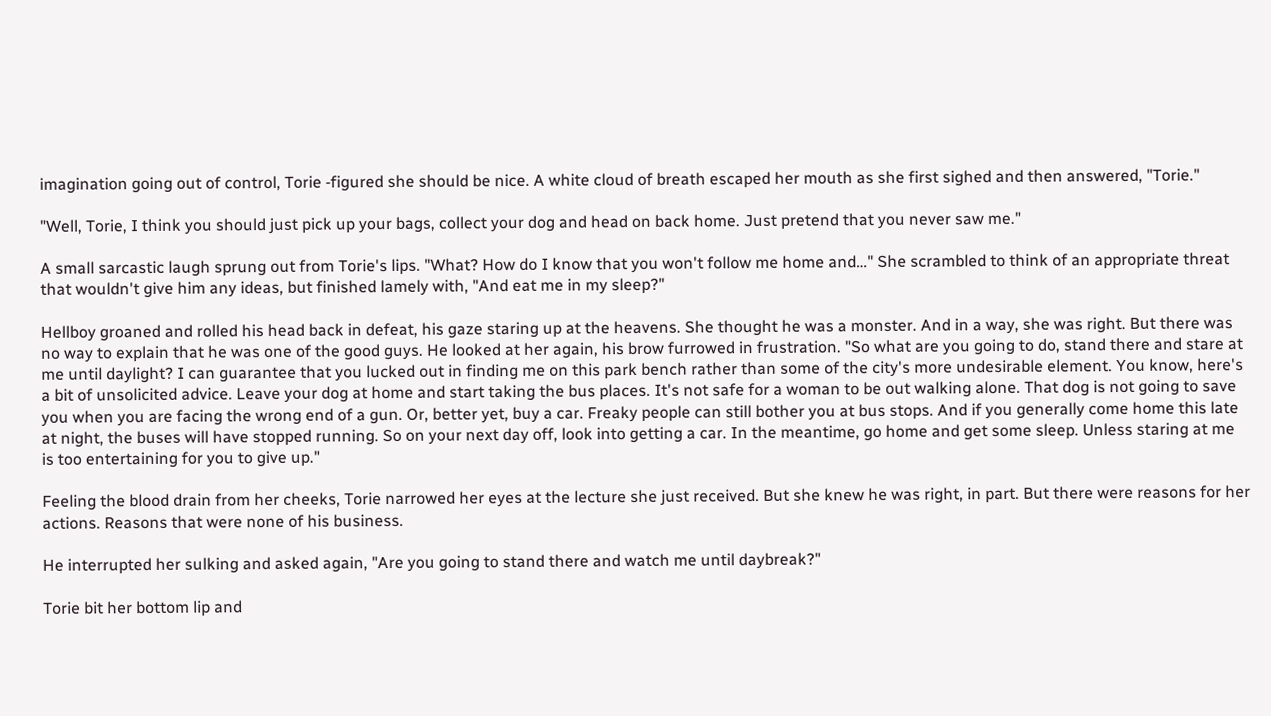imagination going out of control, Torie ‑figured she should be nice. A white cloud of breath escaped her mouth as she first sighed and then answered, "Torie."

"Well, Torie, I think you should just pick up your bags, collect your dog and head on back home. Just pretend that you never saw me."

A small sarcastic laugh sprung out from Torie's lips. "What? How do I know that you won't follow me home and…" She scrambled to think of an appropriate threat that wouldn't give him any ideas, but finished lamely with, "And eat me in my sleep?"

Hellboy groaned and rolled his head back in defeat, his gaze staring up at the heavens. She thought he was a monster. And in a way, she was right. But there was no way to explain that he was one of the good guys. He looked at her again, his brow furrowed in frustration. "So what are you going to do, stand there and stare at me until daylight? I can guarantee that you lucked out in finding me on this park bench rather than some of the city's more undesirable element. You know, here's a bit of unsolicited advice. Leave your dog at home and start taking the bus places. It's not safe for a woman to be out walking alone. That dog is not going to save you when you are facing the wrong end of a gun. Or, better yet, buy a car. Freaky people can still bother you at bus stops. And if you generally come home this late at night, the buses will have stopped running. So on your next day off, look into getting a car. In the meantime, go home and get some sleep. Unless staring at me is too entertaining for you to give up."

Feeling the blood drain from her cheeks, Torie narrowed her eyes at the lecture she just received. But she knew he was right, in part. But there were reasons for her actions. Reasons that were none of his business.

He interrupted her sulking and asked again, "Are you going to stand there and watch me until daybreak?"

Torie bit her bottom lip and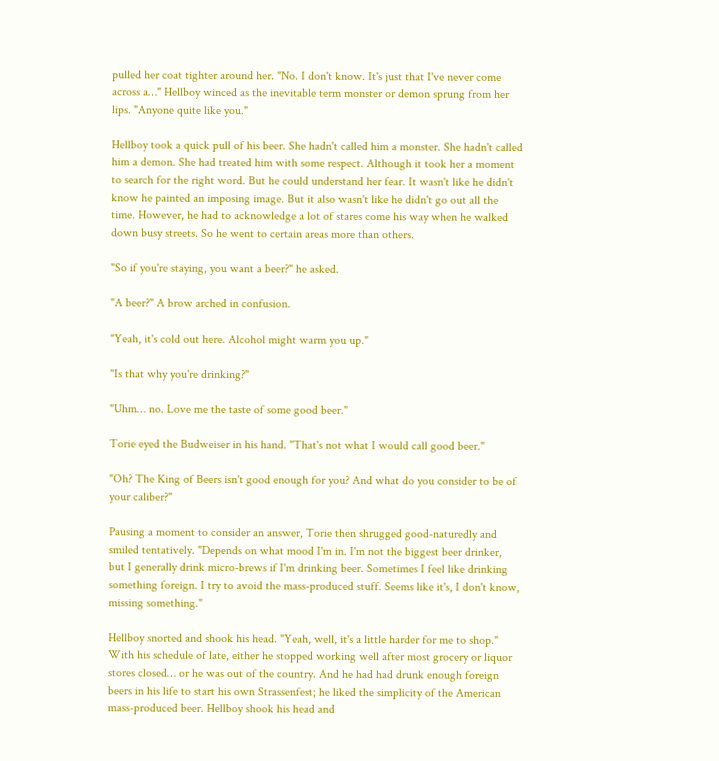pulled her coat tighter around her. "No. I don't know. It's just that I've never come across a…" Hellboy winced as the inevitable term monster or demon sprung from her lips. "Anyone quite like you."

Hellboy took a quick pull of his beer. She hadn't called him a monster. She hadn't called him a demon. She had treated him with some respect. Although it took her a moment to search for the right word. But he could understand her fear. It wasn't like he didn't know he painted an imposing image. But it also wasn't like he didn't go out all the time. However, he had to acknowledge a lot of stares come his way when he walked down busy streets. So he went to certain areas more than others.

"So if you're staying, you want a beer?" he asked.

"A beer?" A brow arched in confusion.

"Yeah, it's cold out here. Alcohol might warm you up."

"Is that why you're drinking?"

"Uhm… no. Love me the taste of some good beer."

Torie eyed the Budweiser in his hand. "That's not what I would call good beer."

"Oh? The King of Beers isn't good enough for you? And what do you consider to be of your caliber?"

Pausing a moment to consider an answer, Torie then shrugged good-naturedly and smiled tentatively. "Depends on what mood I'm in. I'm not the biggest beer drinker, but I generally drink micro-brews if I'm drinking beer. Sometimes I feel like drinking something foreign. I try to avoid the mass-produced stuff. Seems like it's, I don't know, missing something."

Hellboy snorted and shook his head. "Yeah, well, it's a little harder for me to shop." With his schedule of late, either he stopped working well after most grocery or liquor stores closed… or he was out of the country. And he had had drunk enough foreign beers in his life to start his own Strassenfest; he liked the simplicity of the American mass-produced beer. Hellboy shook his head and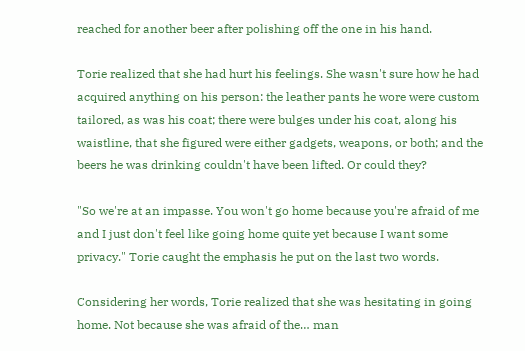reached for another beer after polishing off the one in his hand.

Torie realized that she had hurt his feelings. She wasn't sure how he had acquired anything on his person: the leather pants he wore were custom tailored, as was his coat; there were bulges under his coat, along his waistline, that she figured were either gadgets, weapons, or both; and the beers he was drinking couldn't have been lifted. Or could they?

"So we're at an impasse. You won't go home because you're afraid of me and I just don't feel like going home quite yet because I want some privacy." Torie caught the emphasis he put on the last two words.

Considering her words, Torie realized that she was hesitating in going home. Not because she was afraid of the… man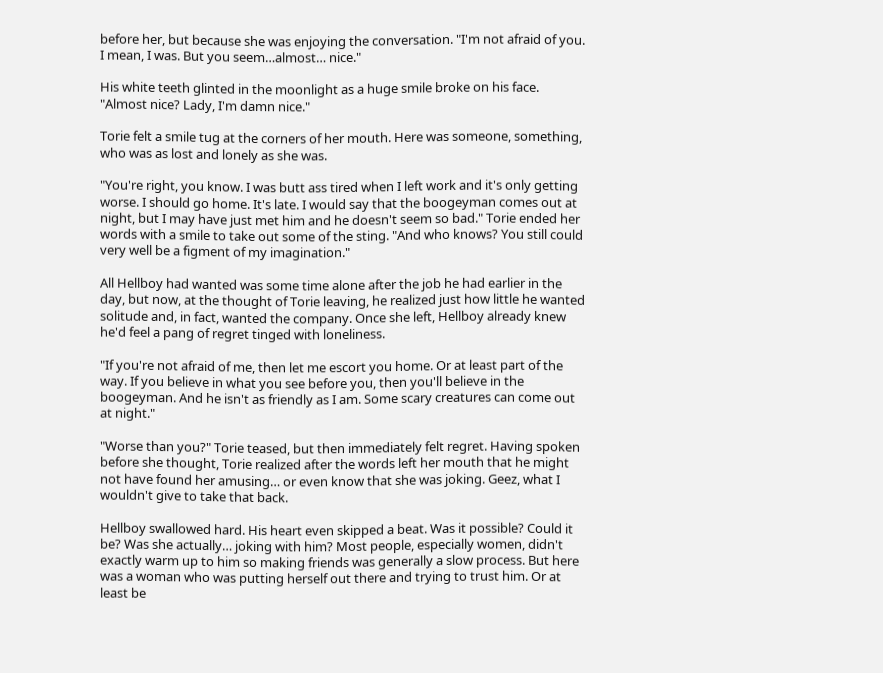before her, but because she was enjoying the conversation. "I'm not afraid of you. I mean, I was. But you seem…almost… nice."

His white teeth glinted in the moonlight as a huge smile broke on his face. "Almost nice? Lady, I'm damn nice."

Torie felt a smile tug at the corners of her mouth. Here was someone, something, who was as lost and lonely as she was.

"You're right, you know. I was butt ass tired when I left work and it's only getting worse. I should go home. It's late. I would say that the boogeyman comes out at night, but I may have just met him and he doesn't seem so bad." Torie ended her words with a smile to take out some of the sting. "And who knows? You still could very well be a figment of my imagination."

All Hellboy had wanted was some time alone after the job he had earlier in the day, but now, at the thought of Torie leaving, he realized just how little he wanted solitude and, in fact, wanted the company. Once she left, Hellboy already knew he'd feel a pang of regret tinged with loneliness.

"If you're not afraid of me, then let me escort you home. Or at least part of the way. If you believe in what you see before you, then you'll believe in the boogeyman. And he isn't as friendly as I am. Some scary creatures can come out at night."

"Worse than you?" Torie teased, but then immediately felt regret. Having spoken before she thought, Torie realized after the words left her mouth that he might not have found her amusing… or even know that she was joking. Geez, what I wouldn't give to take that back.

Hellboy swallowed hard. His heart even skipped a beat. Was it possible? Could it be? Was she actually… joking with him? Most people, especially women, didn't exactly warm up to him so making friends was generally a slow process. But here was a woman who was putting herself out there and trying to trust him. Or at least be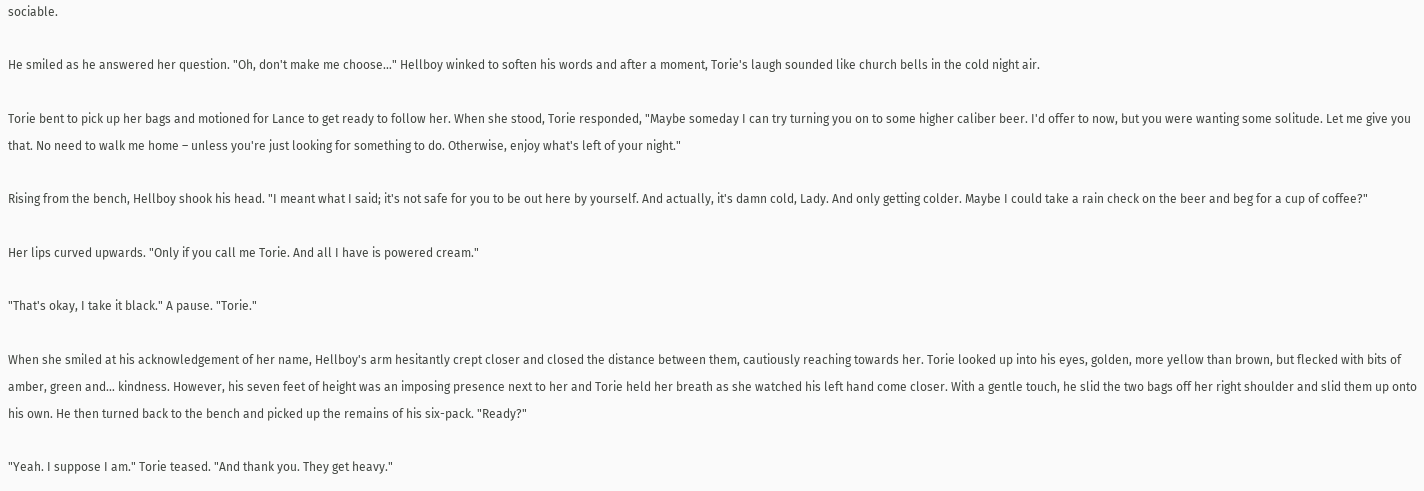sociable.

He smiled as he answered her question. "Oh, don't make me choose…" Hellboy winked to soften his words and after a moment, Torie's laugh sounded like church bells in the cold night air.

Torie bent to pick up her bags and motioned for Lance to get ready to follow her. When she stood, Torie responded, "Maybe someday I can try turning you on to some higher caliber beer. I'd offer to now, but you were wanting some solitude. Let me give you that. No need to walk me home – unless you're just looking for something to do. Otherwise, enjoy what's left of your night."

Rising from the bench, Hellboy shook his head. "I meant what I said; it's not safe for you to be out here by yourself. And actually, it's damn cold, Lady. And only getting colder. Maybe I could take a rain check on the beer and beg for a cup of coffee?"

Her lips curved upwards. "Only if you call me Torie. And all I have is powered cream."

"That's okay, I take it black." A pause. "Torie."

When she smiled at his acknowledgement of her name, Hellboy's arm hesitantly crept closer and closed the distance between them, cautiously reaching towards her. Torie looked up into his eyes, golden, more yellow than brown, but flecked with bits of amber, green and… kindness. However, his seven feet of height was an imposing presence next to her and Torie held her breath as she watched his left hand come closer. With a gentle touch, he slid the two bags off her right shoulder and slid them up onto his own. He then turned back to the bench and picked up the remains of his six-pack. "Ready?"

"Yeah. I suppose I am." Torie teased. "And thank you. They get heavy."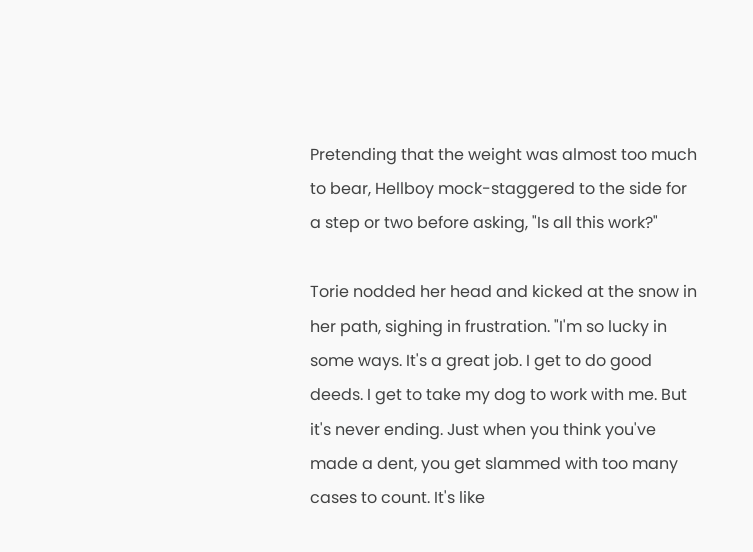Pretending that the weight was almost too much to bear, Hellboy mock-staggered to the side for a step or two before asking, "Is all this work?"

Torie nodded her head and kicked at the snow in her path, sighing in frustration. "I'm so lucky in some ways. It's a great job. I get to do good deeds. I get to take my dog to work with me. But it's never ending. Just when you think you've made a dent, you get slammed with too many cases to count. It's like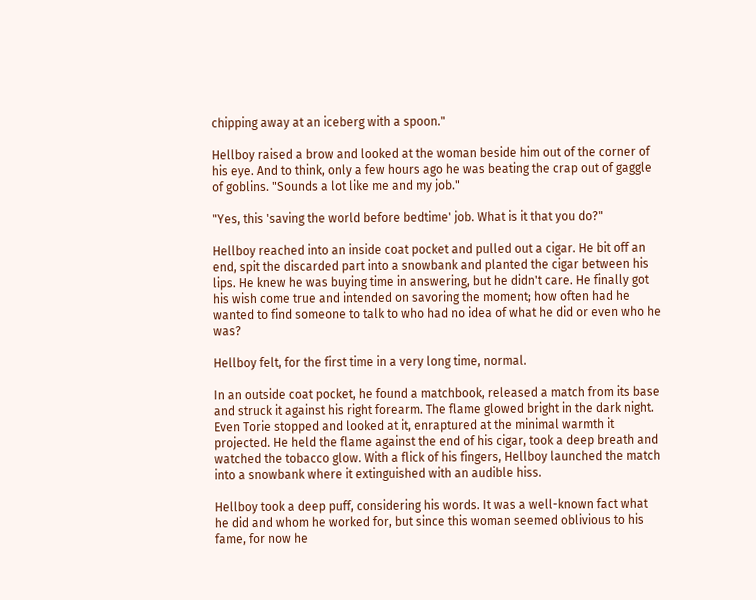chipping away at an iceberg with a spoon."

Hellboy raised a brow and looked at the woman beside him out of the corner of his eye. And to think, only a few hours ago he was beating the crap out of gaggle of goblins. "Sounds a lot like me and my job."

"Yes, this 'saving the world before bedtime' job. What is it that you do?"

Hellboy reached into an inside coat pocket and pulled out a cigar. He bit off an end, spit the discarded part into a snowbank and planted the cigar between his lips. He knew he was buying time in answering, but he didn't care. He finally got his wish come true and intended on savoring the moment; how often had he wanted to find someone to talk to who had no idea of what he did or even who he was?

Hellboy felt, for the first time in a very long time, normal.

In an outside coat pocket, he found a matchbook, released a match from its base and struck it against his right forearm. The flame glowed bright in the dark night. Even Torie stopped and looked at it, enraptured at the minimal warmth it projected. He held the flame against the end of his cigar, took a deep breath and watched the tobacco glow. With a flick of his fingers, Hellboy launched the match into a snowbank where it extinguished with an audible hiss.

Hellboy took a deep puff, considering his words. It was a well-known fact what he did and whom he worked for, but since this woman seemed oblivious to his fame, for now he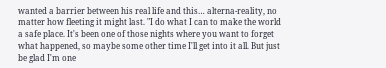wanted a barrier between his real life and this… alterna-reality, no matter how fleeting it might last. "I do what I can to make the world a safe place. It's been one of those nights where you want to forget what happened, so maybe some other time I'll get into it all. But just be glad I'm one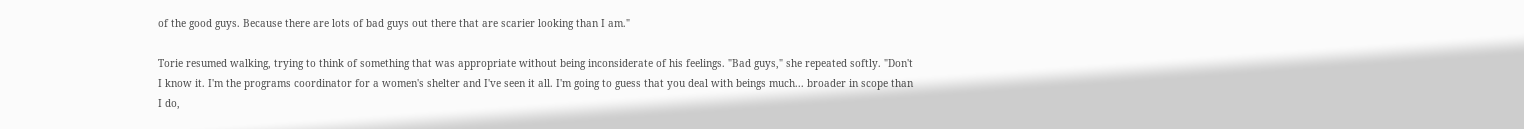of the good guys. Because there are lots of bad guys out there that are scarier looking than I am."

Torie resumed walking, trying to think of something that was appropriate without being inconsiderate of his feelings. "Bad guys," she repeated softly. "Don't I know it. I'm the programs coordinator for a women's shelter and I've seen it all. I'm going to guess that you deal with beings much... broader in scope than I do,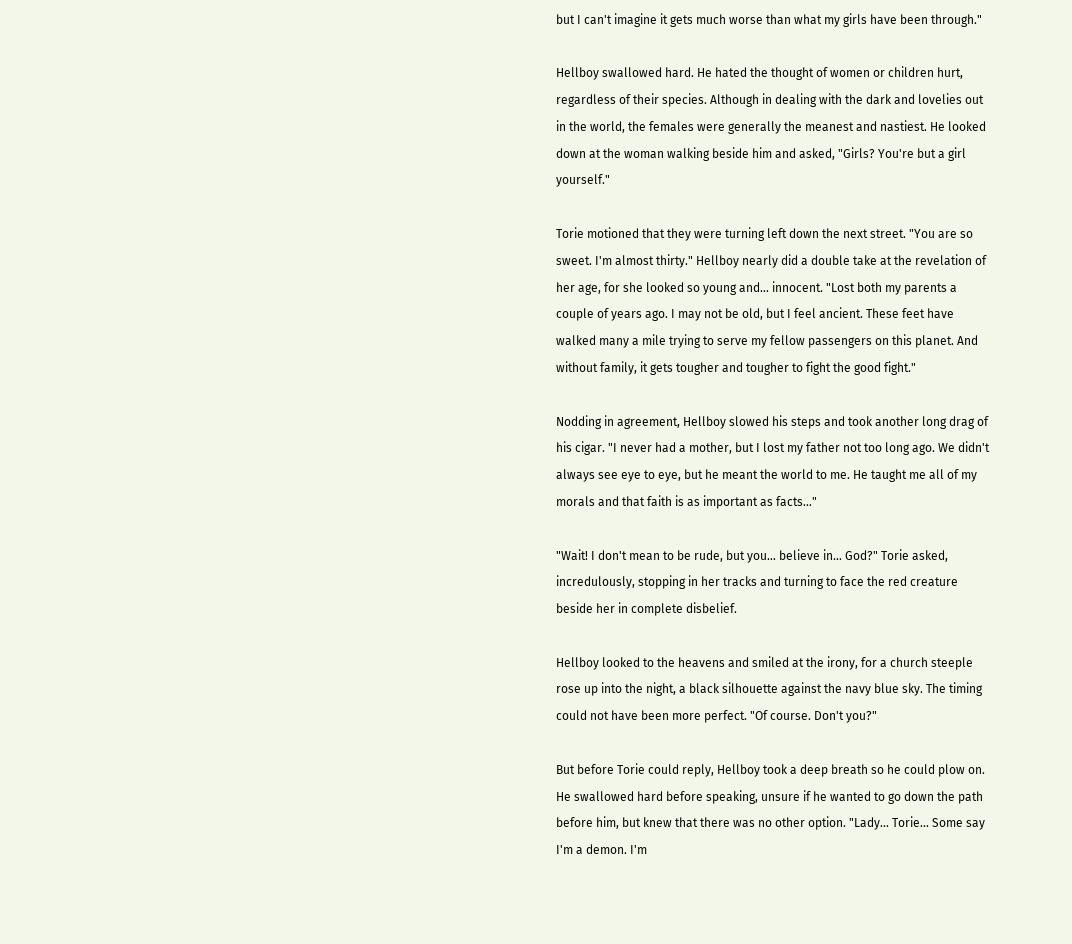but I can't imagine it gets much worse than what my girls have been through."

Hellboy swallowed hard. He hated the thought of women or children hurt, regardless of their species. Although in dealing with the dark and lovelies out in the world, the females were generally the meanest and nastiest. He looked down at the woman walking beside him and asked, "Girls? You're but a girl yourself."

Torie motioned that they were turning left down the next street. "You are so sweet. I'm almost thirty." Hellboy nearly did a double take at the revelation of her age, for she looked so young and… innocent. "Lost both my parents a couple of years ago. I may not be old, but I feel ancient. These feet have walked many a mile trying to serve my fellow passengers on this planet. And without family, it gets tougher and tougher to fight the good fight."

Nodding in agreement, Hellboy slowed his steps and took another long drag of his cigar. "I never had a mother, but I lost my father not too long ago. We didn't always see eye to eye, but he meant the world to me. He taught me all of my morals and that faith is as important as facts..."

"Wait! I don't mean to be rude, but you… believe in… God?" Torie asked, incredulously, stopping in her tracks and turning to face the red creature beside her in complete disbelief.

Hellboy looked to the heavens and smiled at the irony, for a church steeple rose up into the night, a black silhouette against the navy blue sky. The timing could not have been more perfect. "Of course. Don't you?"

But before Torie could reply, Hellboy took a deep breath so he could plow on. He swallowed hard before speaking, unsure if he wanted to go down the path before him, but knew that there was no other option. "Lady… Torie… Some say I'm a demon. I'm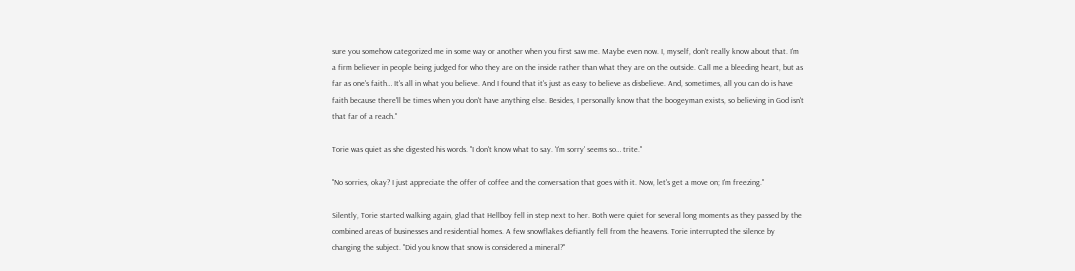sure you somehow categorized me in some way or another when you first saw me. Maybe even now. I, myself, don't really know about that. I'm a firm believer in people being judged for who they are on the inside rather than what they are on the outside. Call me a bleeding heart, but as far as one's faith… It's all in what you believe. And I found that it's just as easy to believe as disbelieve. And, sometimes, all you can do is have faith because there'll be times when you don't have anything else. Besides, I personally know that the boogeyman exists, so believing in God isn't that far of a reach."

Torie was quiet as she digested his words. "I don't know what to say. 'I'm sorry' seems so… trite."

"No sorries, okay? I just appreciate the offer of coffee and the conversation that goes with it. Now, let's get a move on; I'm freezing."

Silently, Torie started walking again, glad that Hellboy fell in step next to her. Both were quiet for several long moments as they passed by the combined areas of businesses and residential homes. A few snowflakes defiantly fell from the heavens. Torie interrupted the silence by changing the subject. "Did you know that snow is considered a mineral?"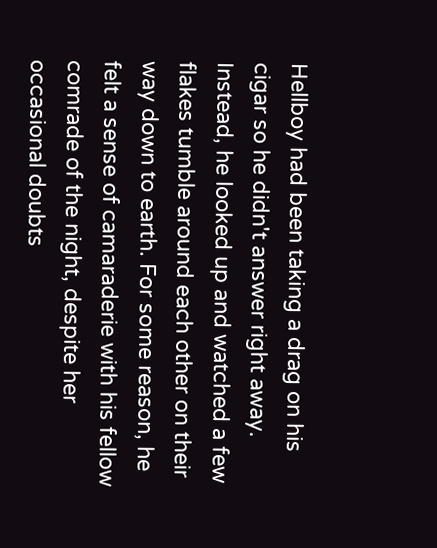Hellboy had been taking a drag on his cigar so he didn't answer right away. Instead, he looked up and watched a few flakes tumble around each other on their way down to earth. For some reason, he felt a sense of camaraderie with his fellow comrade of the night, despite her occasional doubts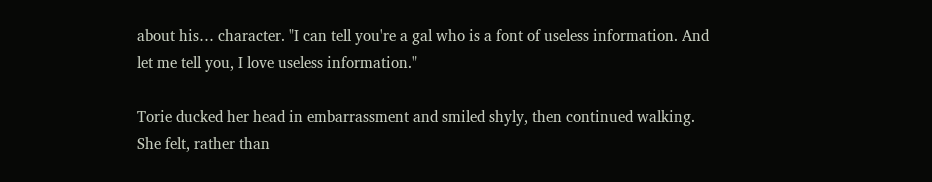about his… character. "I can tell you're a gal who is a font of useless information. And let me tell you, I love useless information."

Torie ducked her head in embarrassment and smiled shyly, then continued walking. She felt, rather than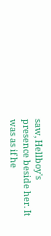saw, Hellboy's presence beside her. It was as if he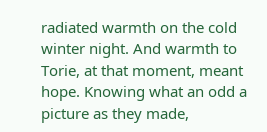radiated warmth on the cold winter night. And warmth to Torie, at that moment, meant hope. Knowing what an odd a picture as they made,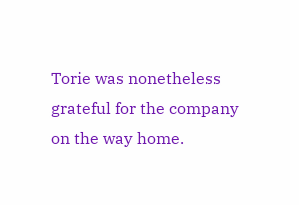Torie was nonetheless grateful for the company on the way home.